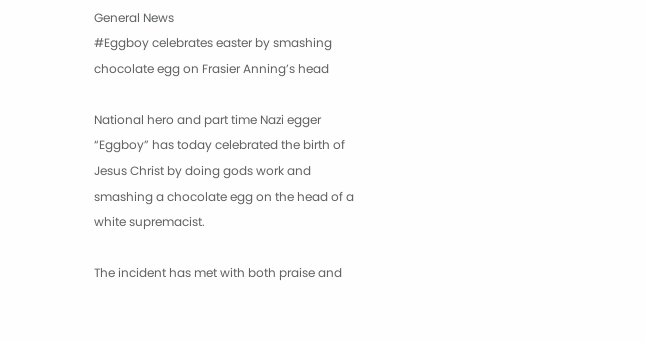General News
#Eggboy celebrates easter by smashing chocolate egg on Frasier Anning’s head

National hero and part time Nazi egger “Eggboy” has today celebrated the birth of Jesus Christ by doing gods work and smashing a chocolate egg on the head of a white supremacist.

The incident has met with both praise and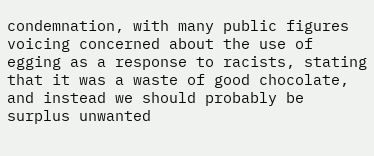condemnation, with many public figures voicing concerned about the use of egging as a response to racists, stating that it was a waste of good chocolate, and instead we should probably be surplus unwanted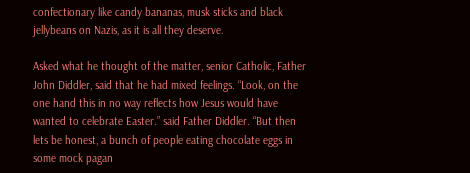confectionary like candy bananas, musk sticks and black jellybeans on Nazis, as it is all they deserve.

Asked what he thought of the matter, senior Catholic, Father John Diddler, said that he had mixed feelings. “Look, on the one hand this in no way reflects how Jesus would have wanted to celebrate Easter.” said Father Diddler. “But then lets be honest, a bunch of people eating chocolate eggs in some mock pagan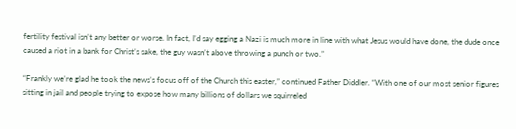fertility festival isn’t any better or worse. In fact, I’d say egging a Nazi is much more in line with what Jesus would have done, the dude once caused a riot in a bank for Christ’s sake, the guy wasn’t above throwing a punch or two.”

“Frankly we’re glad he took the news’s focus off of the Church this easter,” continued Father Diddler. “With one of our most senior figures sitting in jail and people trying to expose how many billions of dollars we squirreled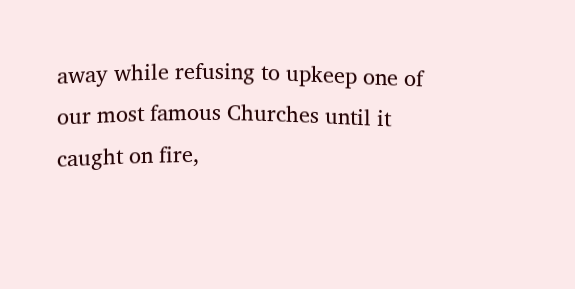away while refusing to upkeep one of our most famous Churches until it caught on fire,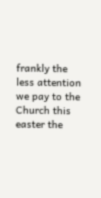frankly the less attention we pay to the Church this easter the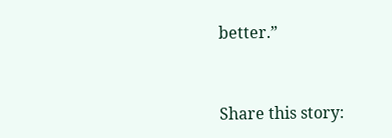better.”


Share this story: